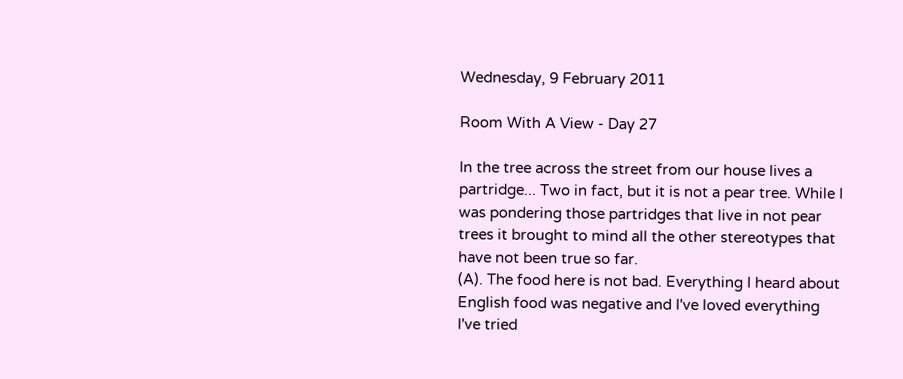Wednesday, 9 February 2011

Room With A View - Day 27

In the tree across the street from our house lives a partridge... Two in fact, but it is not a pear tree. While I was pondering those partridges that live in not pear trees it brought to mind all the other stereotypes that have not been true so far.
(A). The food here is not bad. Everything I heard about English food was negative and I've loved everything I've tried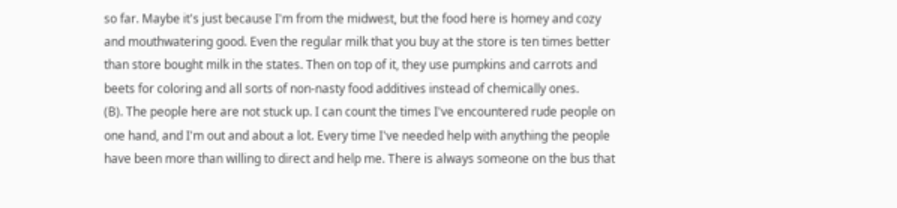so far. Maybe it's just because I'm from the midwest, but the food here is homey and cozy and mouthwatering good. Even the regular milk that you buy at the store is ten times better than store bought milk in the states. Then on top of it, they use pumpkins and carrots and beets for coloring and all sorts of non-nasty food additives instead of chemically ones.
(B). The people here are not stuck up. I can count the times I've encountered rude people on one hand, and I'm out and about a lot. Every time I've needed help with anything the people have been more than willing to direct and help me. There is always someone on the bus that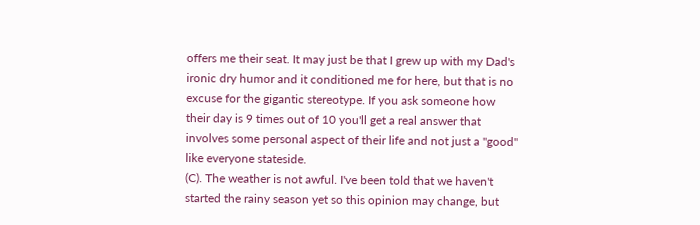offers me their seat. It may just be that I grew up with my Dad's ironic dry humor and it conditioned me for here, but that is no excuse for the gigantic stereotype. If you ask someone how their day is 9 times out of 10 you'll get a real answer that involves some personal aspect of their life and not just a "good" like everyone stateside.
(C). The weather is not awful. I've been told that we haven't started the rainy season yet so this opinion may change, but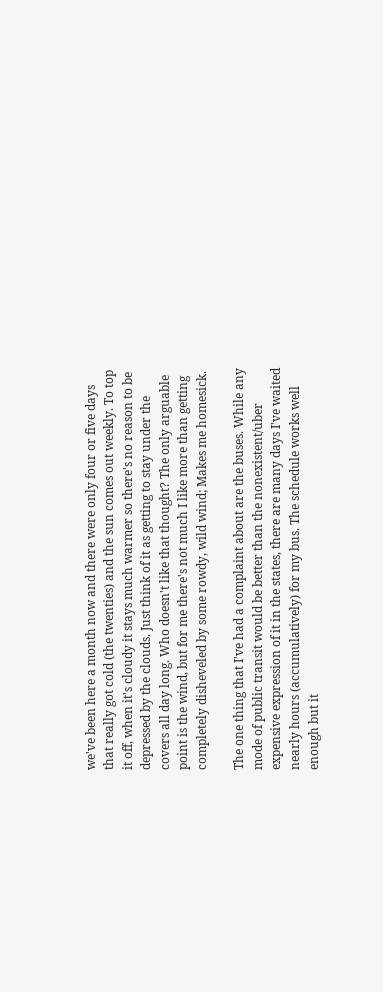we've been here a month now and there were only four or five days that really got cold (the twenties) and the sun comes out weekly. To top it off, when it's cloudy it stays much warmer so there's no reason to be depressed by the clouds. Just think of it as getting to stay under the covers all day long. Who doesn't like that thought? The only arguable point is the wind, but for me there's not much I like more than getting completely disheveled by some rowdy, wild wind; Makes me homesick.

The one thing that I've had a complaint about are the buses. While any mode of public transit would be better than the nonexistent/uber expensive expression of it in the states, there are many days I've waited nearly hours (accumulatively) for my bus. The schedule works well enough but it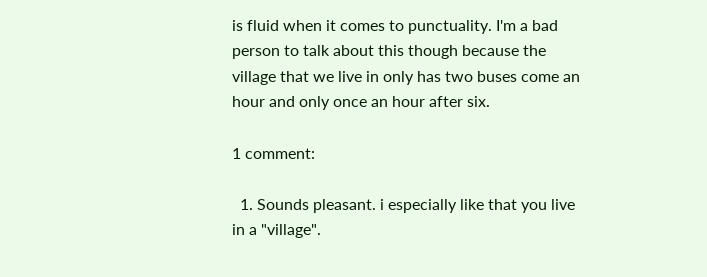is fluid when it comes to punctuality. I'm a bad person to talk about this though because the village that we live in only has two buses come an hour and only once an hour after six.

1 comment:

  1. Sounds pleasant. i especially like that you live in a "village".